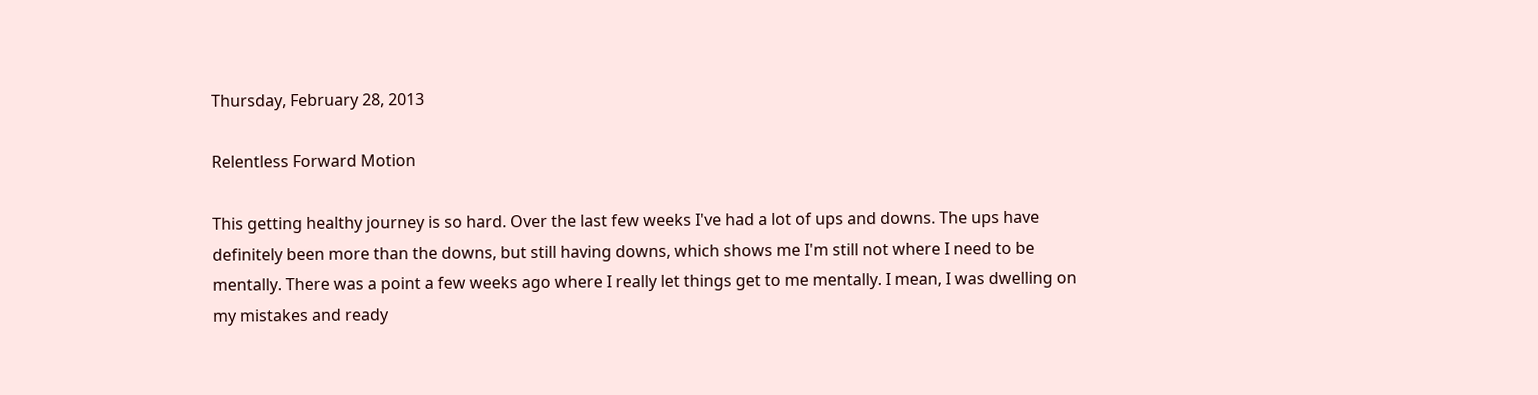Thursday, February 28, 2013

Relentless Forward Motion

This getting healthy journey is so hard. Over the last few weeks I've had a lot of ups and downs. The ups have definitely been more than the downs, but still having downs, which shows me I'm still not where I need to be mentally. There was a point a few weeks ago where I really let things get to me mentally. I mean, I was dwelling on my mistakes and ready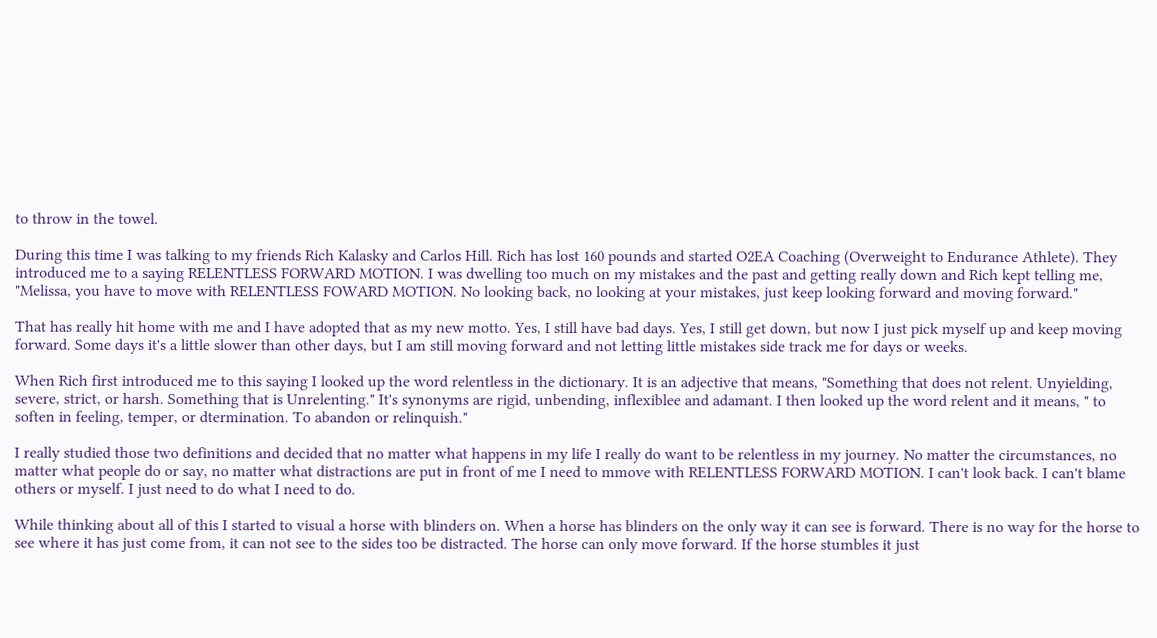to throw in the towel.

During this time I was talking to my friends Rich Kalasky and Carlos Hill. Rich has lost 160 pounds and started O2EA Coaching (Overweight to Endurance Athlete). They introduced me to a saying RELENTLESS FORWARD MOTION. I was dwelling too much on my mistakes and the past and getting really down and Rich kept telling me, "Melissa, you have to move with RELENTLESS FOWARD MOTION. No looking back, no looking at your mistakes, just keep looking forward and moving forward."

That has really hit home with me and I have adopted that as my new motto. Yes, I still have bad days. Yes, I still get down, but now I just pick myself up and keep moving forward. Some days it's a little slower than other days, but I am still moving forward and not letting little mistakes side track me for days or weeks.

When Rich first introduced me to this saying I looked up the word relentless in the dictionary. It is an adjective that means, "Something that does not relent. Unyielding, severe, strict, or harsh. Something that is Unrelenting." It's synonyms are rigid, unbending, inflexiblee and adamant. I then looked up the word relent and it means, " to soften in feeling, temper, or dtermination. To abandon or relinquish."

I really studied those two definitions and decided that no matter what happens in my life I really do want to be relentless in my journey. No matter the circumstances, no matter what people do or say, no matter what distractions are put in front of me I need to mmove with RELENTLESS FORWARD MOTION. I can't look back. I can't blame others or myself. I just need to do what I need to do.

While thinking about all of this I started to visual a horse with blinders on. When a horse has blinders on the only way it can see is forward. There is no way for the horse to see where it has just come from, it can not see to the sides too be distracted. The horse can only move forward. If the horse stumbles it just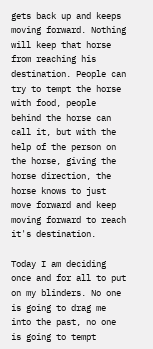gets back up and keeps moving forward. Nothing will keep that horse from reaching his destination. People can try to tempt the horse with food, people behind the horse can call it, but with the help of the person on the horse, giving the horse direction, the horse knows to just move forward and keep moving forward to reach it's destination.

Today I am deciding once and for all to put on my blinders. No one is going to drag me into the past, no one is going to tempt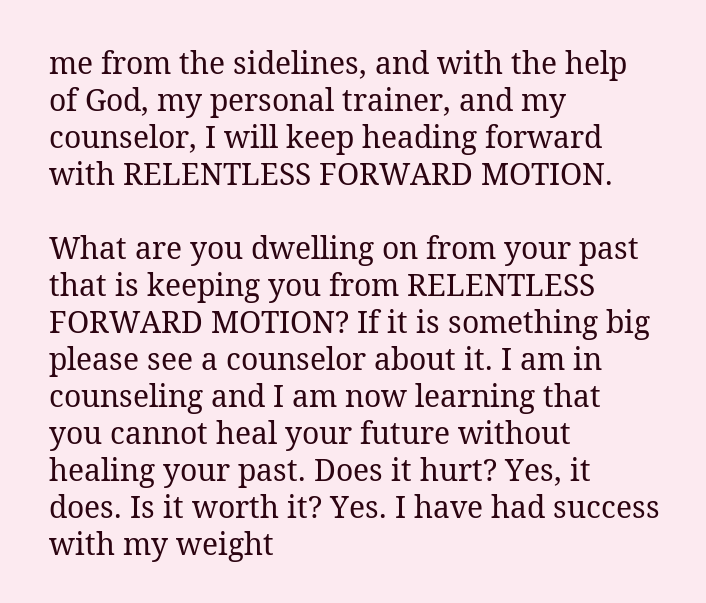me from the sidelines, and with the help of God, my personal trainer, and my counselor, I will keep heading forward with RELENTLESS FORWARD MOTION.

What are you dwelling on from your past that is keeping you from RELENTLESS FORWARD MOTION? If it is something big please see a counselor about it. I am in counseling and I am now learning that you cannot heal your future without healing your past. Does it hurt? Yes, it does. Is it worth it? Yes. I have had success with my weight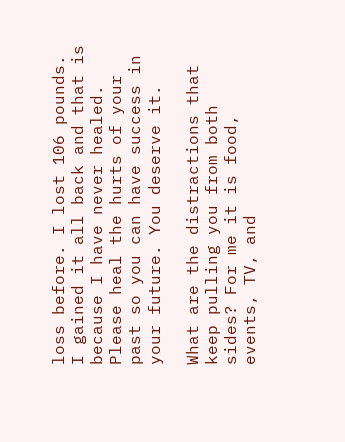loss before. I lost 106 pounds. I gained it all back and that is because I have never healed. Please heal the hurts of your past so you can have success in your future. You deserve it.

What are the distractions that keep pulling you from both sides? For me it is food, events, TV, and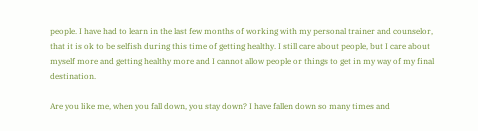people. I have had to learn in the last few months of working with my personal trainer and counselor, that it is ok to be selfish during this time of getting healthy. I still care about people, but I care about myself more and getting healthy more and I cannot allow people or things to get in my way of my final destination.

Are you like me, when you fall down, you stay down? I have fallen down so many times and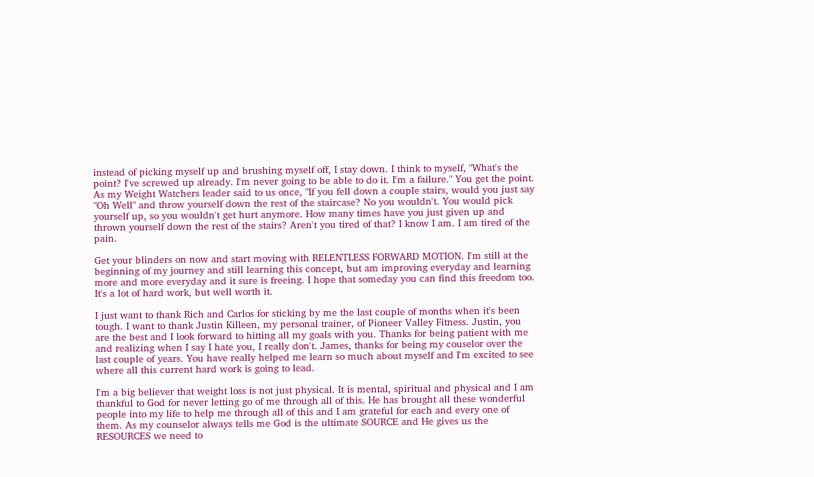instead of picking myself up and brushing myself off, I stay down. I think to myself, "What's the point? I've screwed up already. I'm never going to be able to do it. I'm a failure." You get the point. As my Weight Watchers leader said to us once, "If you fell down a couple stairs, would you just say "Oh Well" and throw yourself down the rest of the staircase? No you wouldn't. You would pick yourself up, so you wouldn't get hurt anymore. How many times have you just given up and thrown yourself down the rest of the stairs? Aren't you tired of that? I know I am. I am tired of the pain.

Get your blinders on now and start moving with RELENTLESS FORWARD MOTION. I'm still at the beginning of my journey and still learning this concept, but am improving everyday and learning more and more everyday and it sure is freeing. I hope that someday you can find this freedom too. It's a lot of hard work, but well worth it.

I just want to thank Rich and Carlos for sticking by me the last couple of months when it's been tough. I want to thank Justin Killeen, my personal trainer, of Pioneer Valley Fitness. Justin, you are the best and I look forward to hitting all my goals with you. Thanks for being patient with me and realizing when I say I hate you, I really don't. James, thanks for being my couselor over the last couple of years. You have really helped me learn so much about myself and I'm excited to see where all this current hard work is going to lead.

I'm a big believer that weight loss is not just physical. It is mental, spiritual and physical and I am thankful to God for never letting go of me through all of this. He has brought all these wonderful people into my life to help me through all of this and I am grateful for each and every one of them. As my counselor always tells me God is the ultimate SOURCE and He gives us the RESOURCES we need to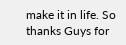make it in life. So thanks Guys for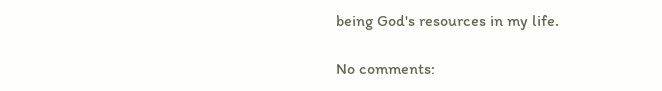being God's resources in my life.

No comments: